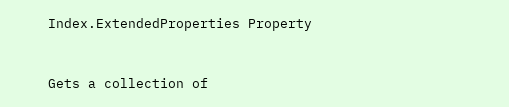Index.ExtendedProperties Property


Gets a collection of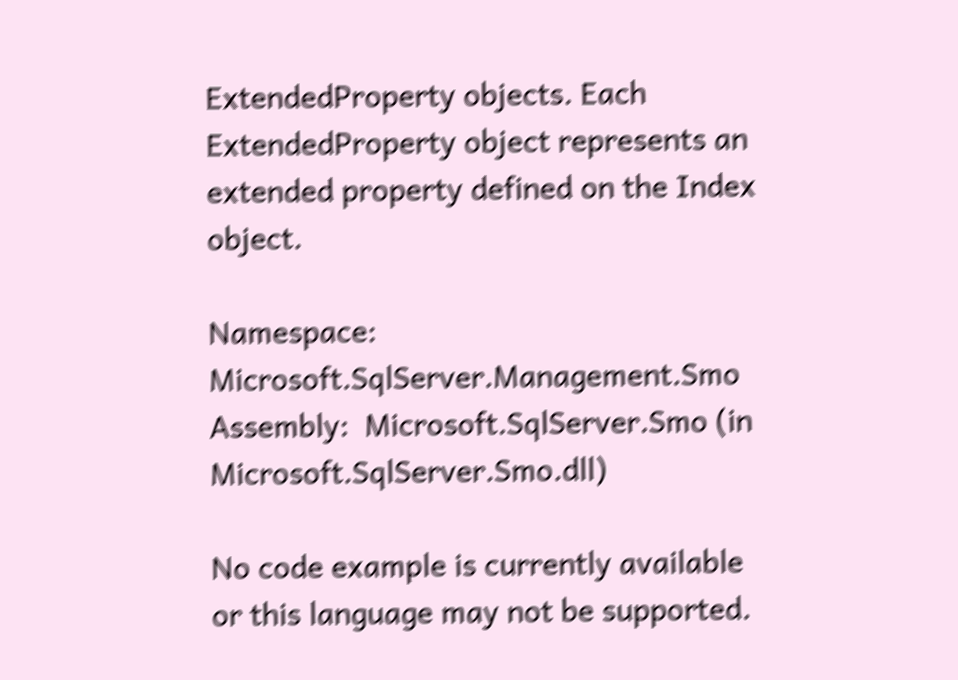ExtendedProperty objects. Each ExtendedProperty object represents an extended property defined on the Index object.

Namespace:   Microsoft.SqlServer.Management.Smo
Assembly:  Microsoft.SqlServer.Smo (in Microsoft.SqlServer.Smo.dll)

No code example is currently available or this language may not be supported.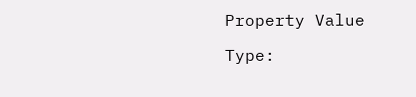Property Value

Type: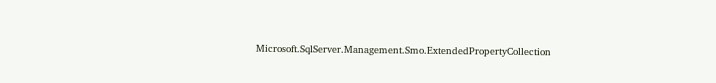Microsoft.SqlServer.Management.Smo.ExtendedPropertyCollection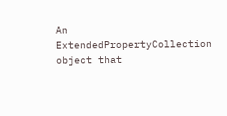An ExtendedPropertyCollection object that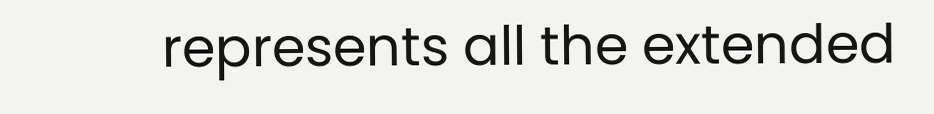represents all the extended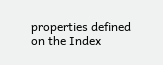properties defined on the Index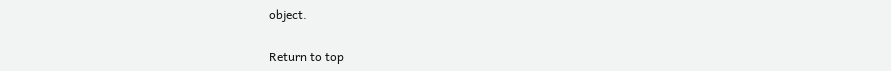object.

Return to top